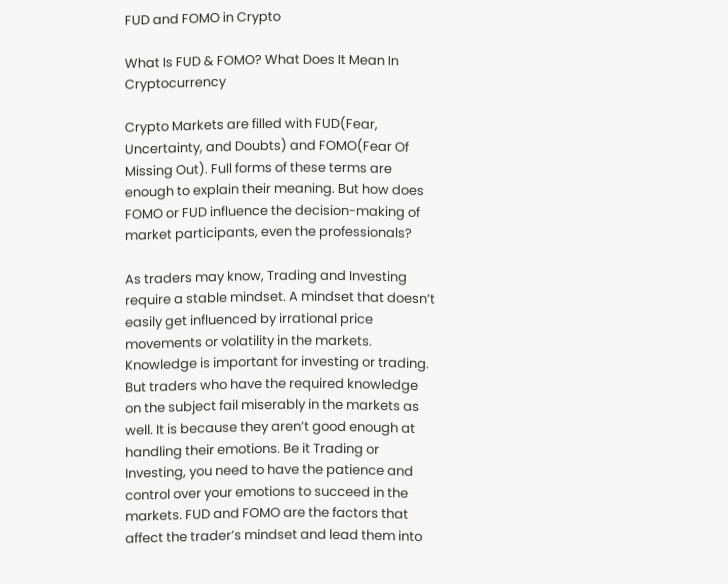FUD and FOMO in Crypto

What Is FUD & FOMO? What Does It Mean In Cryptocurrency

Crypto Markets are filled with FUD(Fear, Uncertainty, and Doubts) and FOMO(Fear Of Missing Out). Full forms of these terms are enough to explain their meaning. But how does FOMO or FUD influence the decision-making of market participants, even the professionals?

As traders may know, Trading and Investing require a stable mindset. A mindset that doesn’t easily get influenced by irrational price movements or volatility in the markets. Knowledge is important for investing or trading. But traders who have the required knowledge on the subject fail miserably in the markets as well. It is because they aren’t good enough at handling their emotions. Be it Trading or Investing, you need to have the patience and control over your emotions to succeed in the markets. FUD and FOMO are the factors that affect the trader’s mindset and lead them into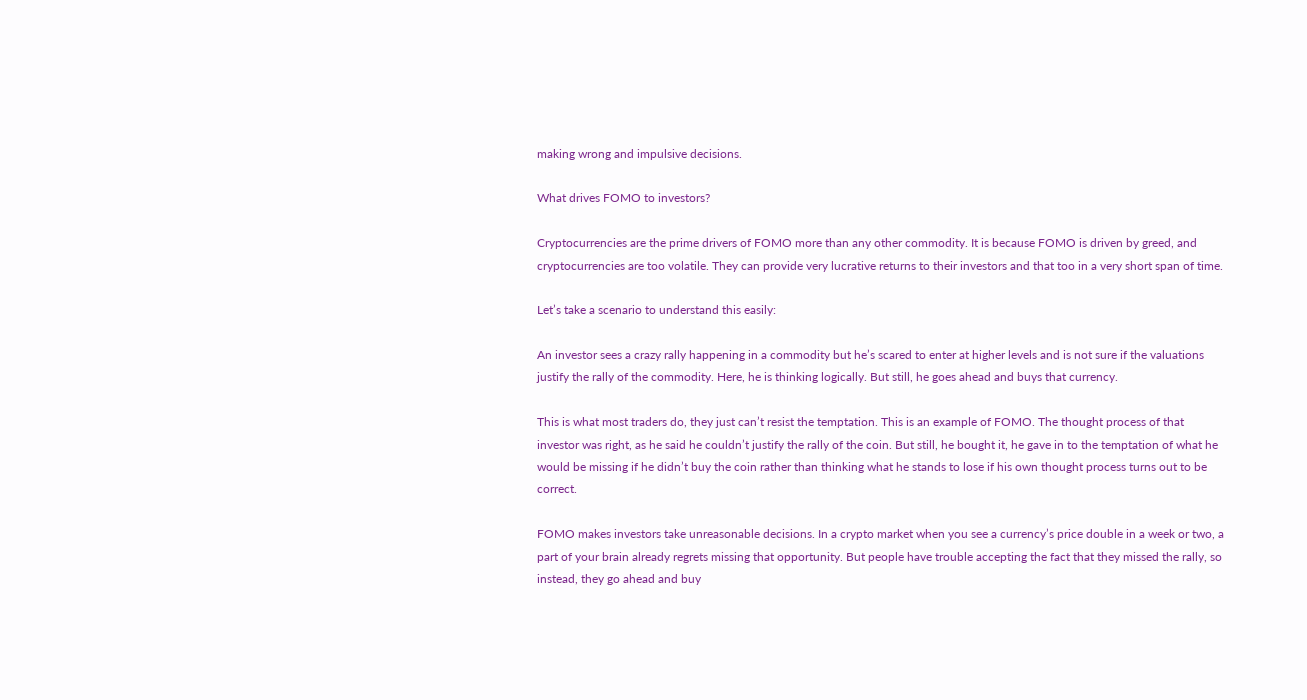making wrong and impulsive decisions.

What drives FOMO to investors?

Cryptocurrencies are the prime drivers of FOMO more than any other commodity. It is because FOMO is driven by greed, and cryptocurrencies are too volatile. They can provide very lucrative returns to their investors and that too in a very short span of time.

Let’s take a scenario to understand this easily:

An investor sees a crazy rally happening in a commodity but he’s scared to enter at higher levels and is not sure if the valuations justify the rally of the commodity. Here, he is thinking logically. But still, he goes ahead and buys that currency.

This is what most traders do, they just can’t resist the temptation. This is an example of FOMO. The thought process of that investor was right, as he said he couldn’t justify the rally of the coin. But still, he bought it, he gave in to the temptation of what he would be missing if he didn’t buy the coin rather than thinking what he stands to lose if his own thought process turns out to be correct.

FOMO makes investors take unreasonable decisions. In a crypto market when you see a currency’s price double in a week or two, a part of your brain already regrets missing that opportunity. But people have trouble accepting the fact that they missed the rally, so instead, they go ahead and buy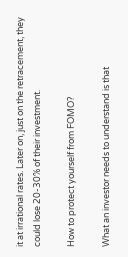it at irrational rates. Later on, just on the retracement, they could lose 20-30% of their investment.

How to protect yourself from FOMO?

What an investor needs to understand is that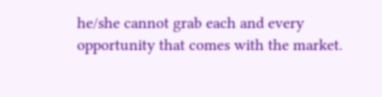he/she cannot grab each and every opportunity that comes with the market.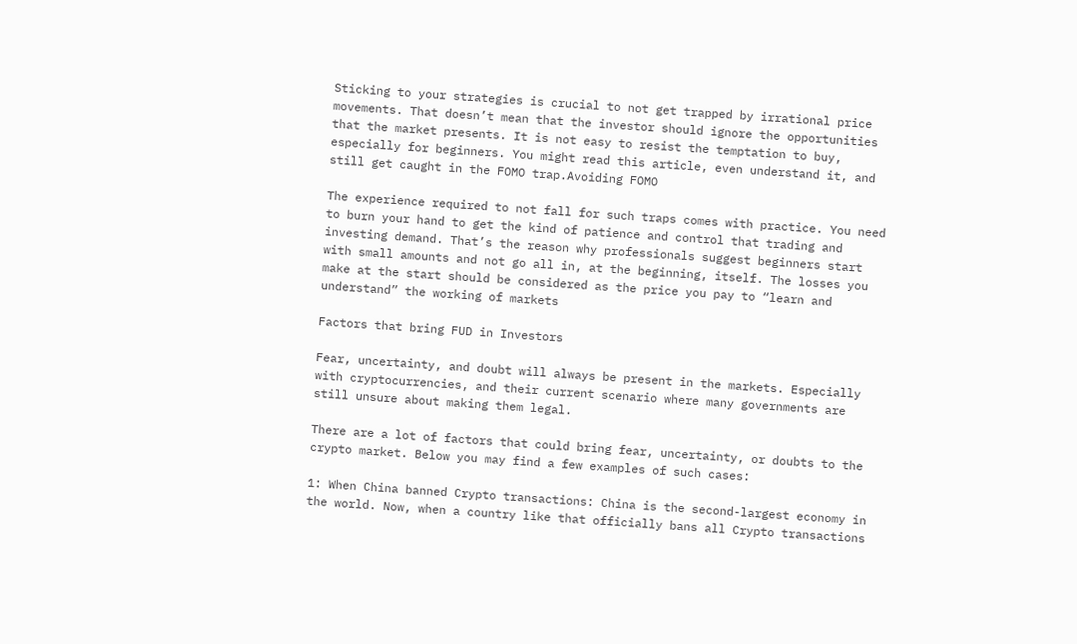Sticking to your strategies is crucial to not get trapped by irrational price movements. That doesn’t mean that the investor should ignore the opportunities that the market presents. It is not easy to resist the temptation to buy, especially for beginners. You might read this article, even understand it, and still get caught in the FOMO trap.Avoiding FOMO

The experience required to not fall for such traps comes with practice. You need to burn your hand to get the kind of patience and control that trading and investing demand. That’s the reason why professionals suggest beginners start with small amounts and not go all in, at the beginning, itself. The losses you make at the start should be considered as the price you pay to “learn and understand” the working of markets

Factors that bring FUD in Investors

Fear, uncertainty, and doubt will always be present in the markets. Especially with cryptocurrencies, and their current scenario where many governments are still unsure about making them legal.

There are a lot of factors that could bring fear, uncertainty, or doubts to the crypto market. Below you may find a few examples of such cases:

1: When China banned Crypto transactions: China is the second-largest economy in the world. Now, when a country like that officially bans all Crypto transactions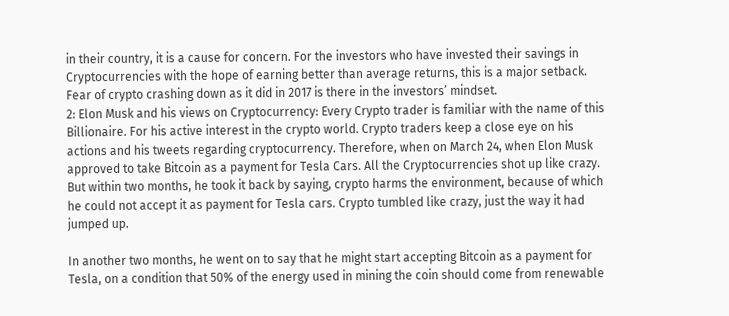in their country, it is a cause for concern. For the investors who have invested their savings in Cryptocurrencies with the hope of earning better than average returns, this is a major setback. Fear of crypto crashing down as it did in 2017 is there in the investors’ mindset.
2: Elon Musk and his views on Cryptocurrency: Every Crypto trader is familiar with the name of this Billionaire. For his active interest in the crypto world. Crypto traders keep a close eye on his actions and his tweets regarding cryptocurrency. Therefore, when on March 24, when Elon Musk approved to take Bitcoin as a payment for Tesla Cars. All the Cryptocurrencies shot up like crazy. But within two months, he took it back by saying, crypto harms the environment, because of which he could not accept it as payment for Tesla cars. Crypto tumbled like crazy, just the way it had jumped up.

In another two months, he went on to say that he might start accepting Bitcoin as a payment for Tesla, on a condition that 50% of the energy used in mining the coin should come from renewable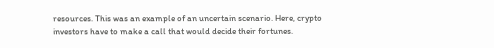resources. This was an example of an uncertain scenario. Here, crypto investors have to make a call that would decide their fortunes.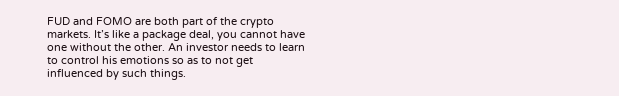FUD and FOMO are both part of the crypto markets. It’s like a package deal, you cannot have one without the other. An investor needs to learn to control his emotions so as to not get influenced by such things.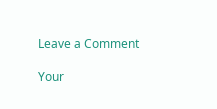Leave a Comment

Your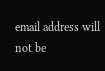email address will not be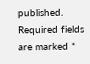published. Required fields are marked *